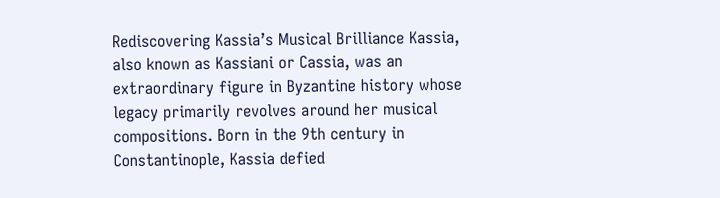Rediscovering Kassia’s Musical Brilliance Kassia, also known as Kassiani or Cassia, was an extraordinary figure in Byzantine history whose legacy primarily revolves around her musical compositions. Born in the 9th century in Constantinople, Kassia defied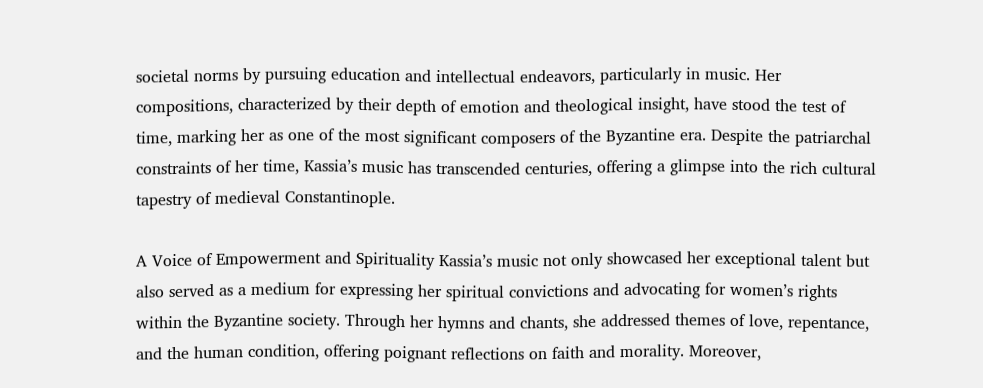societal norms by pursuing education and intellectual endeavors, particularly in music. Her compositions, characterized by their depth of emotion and theological insight, have stood the test of time, marking her as one of the most significant composers of the Byzantine era. Despite the patriarchal constraints of her time, Kassia’s music has transcended centuries, offering a glimpse into the rich cultural tapestry of medieval Constantinople.

A Voice of Empowerment and Spirituality Kassia’s music not only showcased her exceptional talent but also served as a medium for expressing her spiritual convictions and advocating for women’s rights within the Byzantine society. Through her hymns and chants, she addressed themes of love, repentance, and the human condition, offering poignant reflections on faith and morality. Moreover,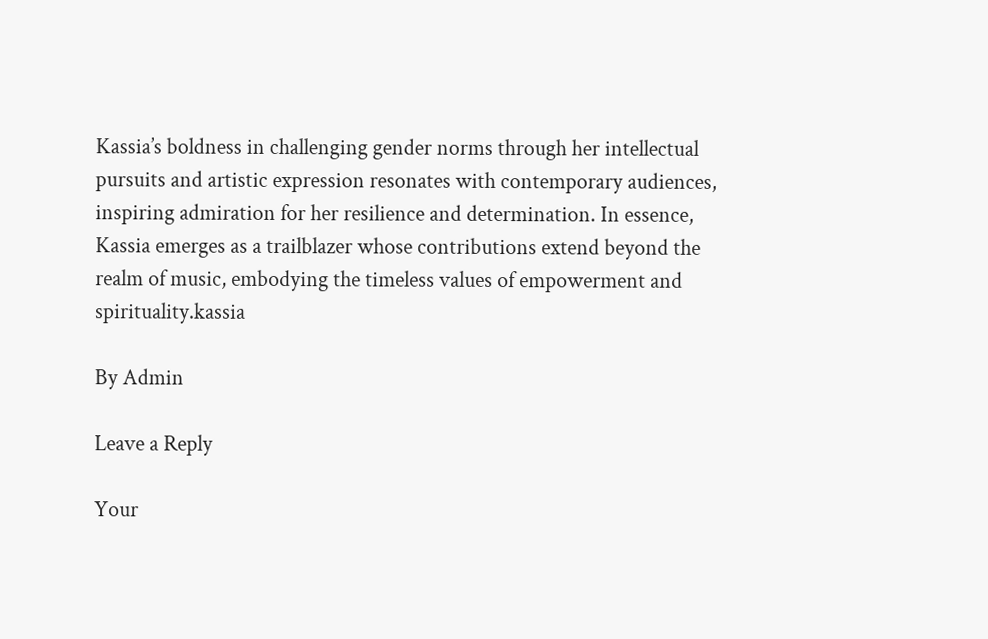Kassia’s boldness in challenging gender norms through her intellectual pursuits and artistic expression resonates with contemporary audiences, inspiring admiration for her resilience and determination. In essence, Kassia emerges as a trailblazer whose contributions extend beyond the realm of music, embodying the timeless values of empowerment and spirituality.kassia

By Admin

Leave a Reply

Your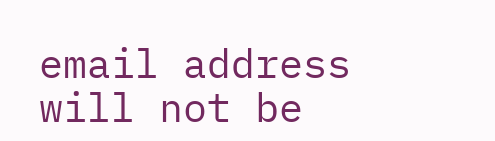email address will not be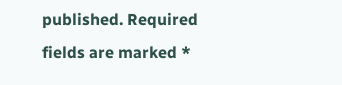published. Required fields are marked *